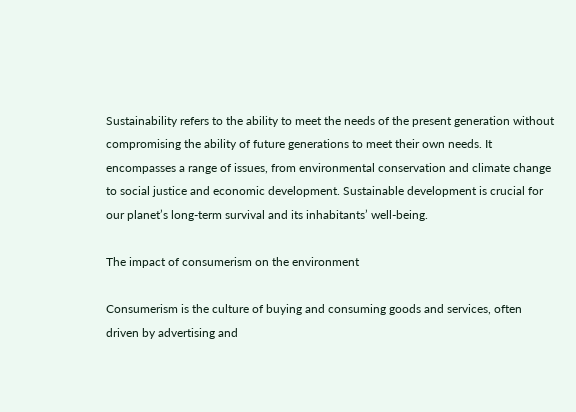Sustainability refers to the ability to meet the needs of the present generation without compromising the ability of future generations to meet their own needs. It encompasses a range of issues, from environmental conservation and climate change to social justice and economic development. Sustainable development is crucial for our planet’s long-term survival and its inhabitants’ well-being.

The impact of consumerism on the environment

Consumerism is the culture of buying and consuming goods and services, often driven by advertising and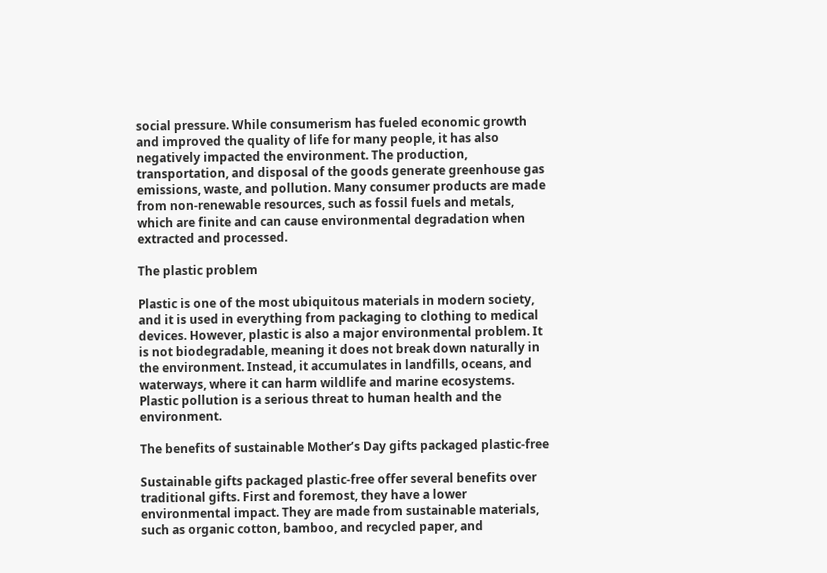social pressure. While consumerism has fueled economic growth and improved the quality of life for many people, it has also negatively impacted the environment. The production, transportation, and disposal of the goods generate greenhouse gas emissions, waste, and pollution. Many consumer products are made from non-renewable resources, such as fossil fuels and metals, which are finite and can cause environmental degradation when extracted and processed.

The plastic problem

Plastic is one of the most ubiquitous materials in modern society, and it is used in everything from packaging to clothing to medical devices. However, plastic is also a major environmental problem. It is not biodegradable, meaning it does not break down naturally in the environment. Instead, it accumulates in landfills, oceans, and waterways, where it can harm wildlife and marine ecosystems. Plastic pollution is a serious threat to human health and the environment.

The benefits of sustainable Mother’s Day gifts packaged plastic-free

Sustainable gifts packaged plastic-free offer several benefits over traditional gifts. First and foremost, they have a lower environmental impact. They are made from sustainable materials, such as organic cotton, bamboo, and recycled paper, and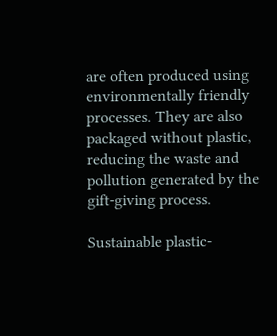are often produced using environmentally friendly processes. They are also packaged without plastic, reducing the waste and pollution generated by the gift-giving process.

Sustainable plastic-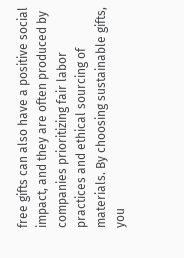free gifts can also have a positive social impact, and they are often produced by companies prioritizing fair labor practices and ethical sourcing of materials. By choosing sustainable gifts, you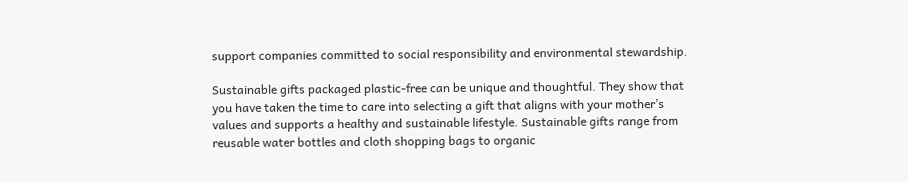support companies committed to social responsibility and environmental stewardship.

Sustainable gifts packaged plastic-free can be unique and thoughtful. They show that you have taken the time to care into selecting a gift that aligns with your mother’s values and supports a healthy and sustainable lifestyle. Sustainable gifts range from reusable water bottles and cloth shopping bags to organic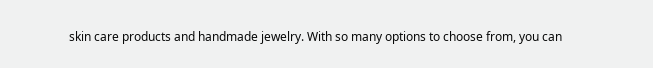skin care products and handmade jewelry. With so many options to choose from, you can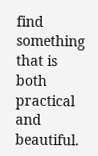find something that is both practical and beautiful.